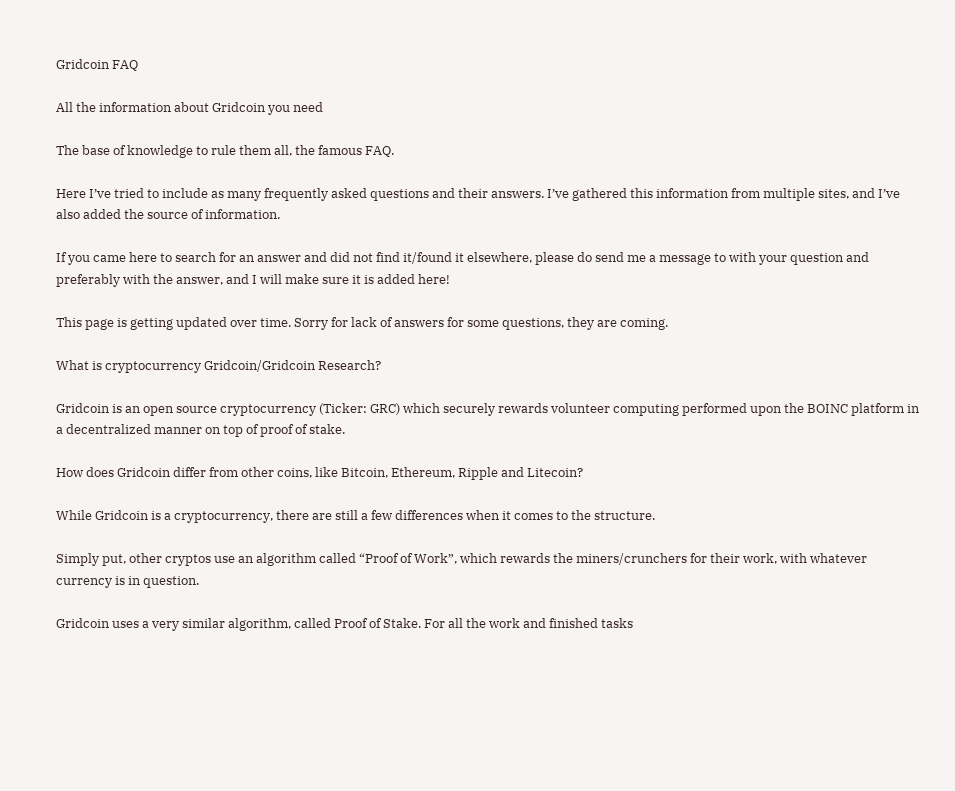Gridcoin FAQ

All the information about Gridcoin you need

The base of knowledge to rule them all, the famous FAQ.

Here I’ve tried to include as many frequently asked questions and their answers. I’ve gathered this information from multiple sites, and I’ve also added the source of information.

If you came here to search for an answer and did not find it/found it elsewhere, please do send me a message to with your question and preferably with the answer, and I will make sure it is added here!

This page is getting updated over time. Sorry for lack of answers for some questions, they are coming.

What is cryptocurrency Gridcoin/Gridcoin Research?

Gridcoin is an open source cryptocurrency (Ticker: GRC) which securely rewards volunteer computing performed upon the BOINC platform in a decentralized manner on top of proof of stake.

How does Gridcoin differ from other coins, like Bitcoin, Ethereum, Ripple and Litecoin?

While Gridcoin is a cryptocurrency, there are still a few differences when it comes to the structure.

Simply put, other cryptos use an algorithm called “Proof of Work”, which rewards the miners/crunchers for their work, with whatever currency is in question.

Gridcoin uses a very similar algorithm, called Proof of Stake. For all the work and finished tasks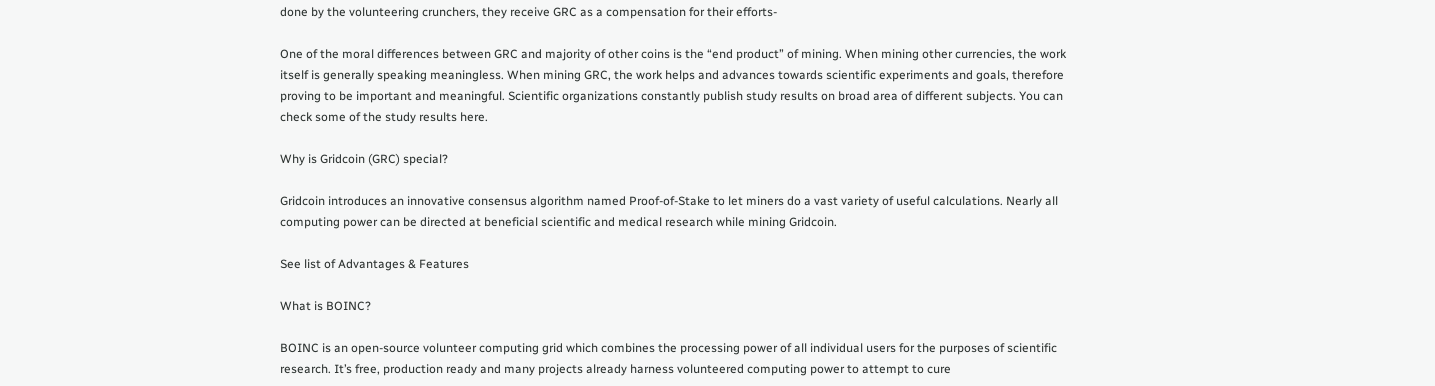done by the volunteering crunchers, they receive GRC as a compensation for their efforts-

One of the moral differences between GRC and majority of other coins is the “end product” of mining. When mining other currencies, the work itself is generally speaking meaningless. When mining GRC, the work helps and advances towards scientific experiments and goals, therefore proving to be important and meaningful. Scientific organizations constantly publish study results on broad area of different subjects. You can check some of the study results here.

Why is Gridcoin (GRC) special?

Gridcoin introduces an innovative consensus algorithm named Proof-of-Stake to let miners do a vast variety of useful calculations. Nearly all computing power can be directed at beneficial scientific and medical research while mining Gridcoin.

See list of Advantages & Features

What is BOINC?

BOINC is an open-source volunteer computing grid which combines the processing power of all individual users for the purposes of scientific research. It’s free, production ready and many projects already harness volunteered computing power to attempt to cure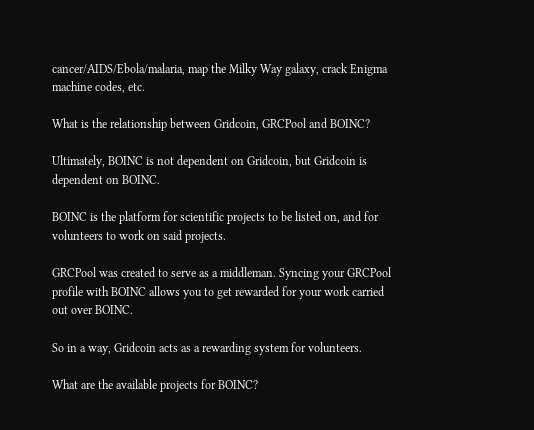cancer/AIDS/Ebola/malaria, map the Milky Way galaxy, crack Enigma machine codes, etc.

What is the relationship between Gridcoin, GRCPool and BOINC?

Ultimately, BOINC is not dependent on Gridcoin, but Gridcoin is dependent on BOINC.

BOINC is the platform for scientific projects to be listed on, and for volunteers to work on said projects.

GRCPool was created to serve as a middleman. Syncing your GRCPool profile with BOINC allows you to get rewarded for your work carried out over BOINC.

So in a way, Gridcoin acts as a rewarding system for volunteers.

What are the available projects for BOINC?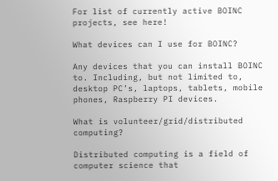For list of currently active BOINC projects, see here!

What devices can I use for BOINC?

Any devices that you can install BOINC to. Including, but not limited to, desktop PC’s, laptops, tablets, mobile phones, Raspberry PI devices.

What is volunteer/grid/distributed computing?

Distributed computing is a field of computer science that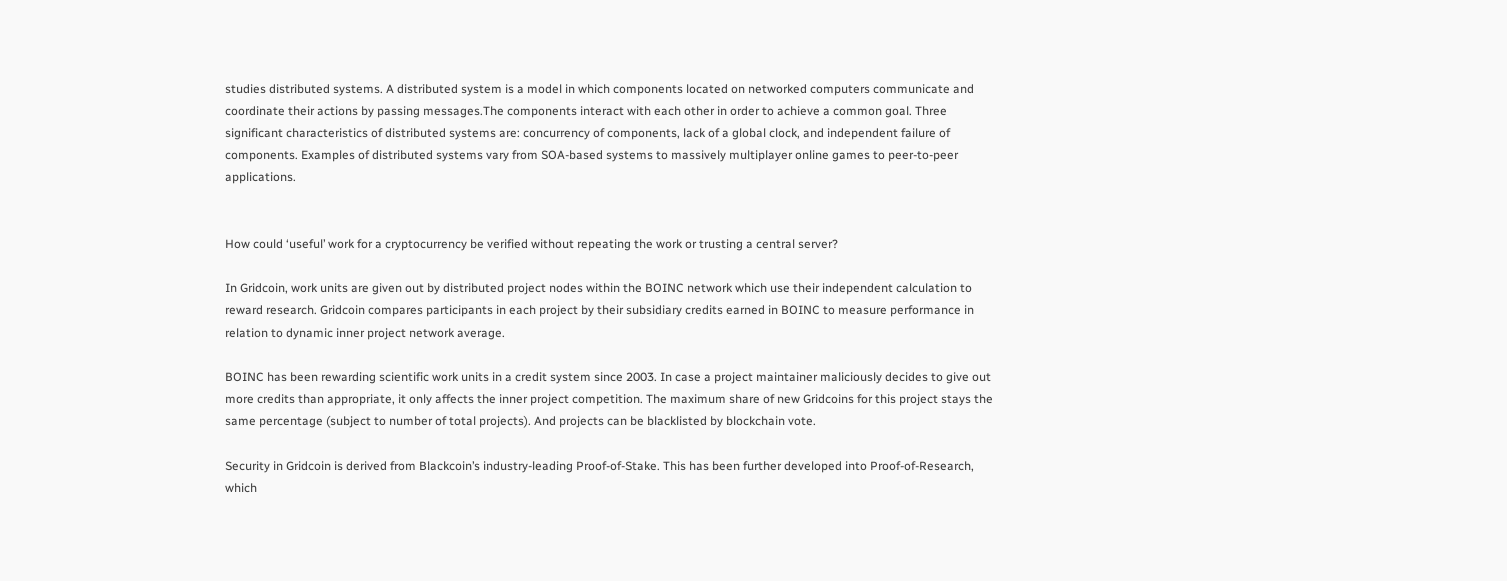studies distributed systems. A distributed system is a model in which components located on networked computers communicate and coordinate their actions by passing messages.The components interact with each other in order to achieve a common goal. Three significant characteristics of distributed systems are: concurrency of components, lack of a global clock, and independent failure of components. Examples of distributed systems vary from SOA-based systems to massively multiplayer online games to peer-to-peer applications.


How could ‘useful’ work for a cryptocurrency be verified without repeating the work or trusting a central server?

In Gridcoin, work units are given out by distributed project nodes within the BOINC network which use their independent calculation to reward research. Gridcoin compares participants in each project by their subsidiary credits earned in BOINC to measure performance in relation to dynamic inner project network average.

BOINC has been rewarding scientific work units in a credit system since 2003. In case a project maintainer maliciously decides to give out more credits than appropriate, it only affects the inner project competition. The maximum share of new Gridcoins for this project stays the same percentage (subject to number of total projects). And projects can be blacklisted by blockchain vote.

Security in Gridcoin is derived from Blackcoin’s industry-leading Proof-of-Stake. This has been further developed into Proof-of-Research, which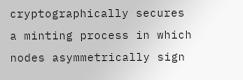cryptographically secures a minting process in which nodes asymmetrically sign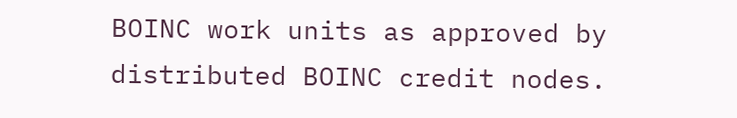BOINC work units as approved by distributed BOINC credit nodes.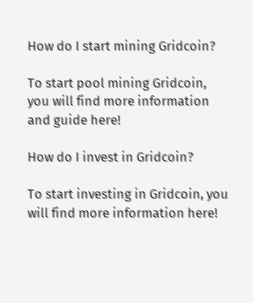How do I start mining Gridcoin?

To start pool mining Gridcoin, you will find more information and guide here!

How do I invest in Gridcoin?

To start investing in Gridcoin, you will find more information here!